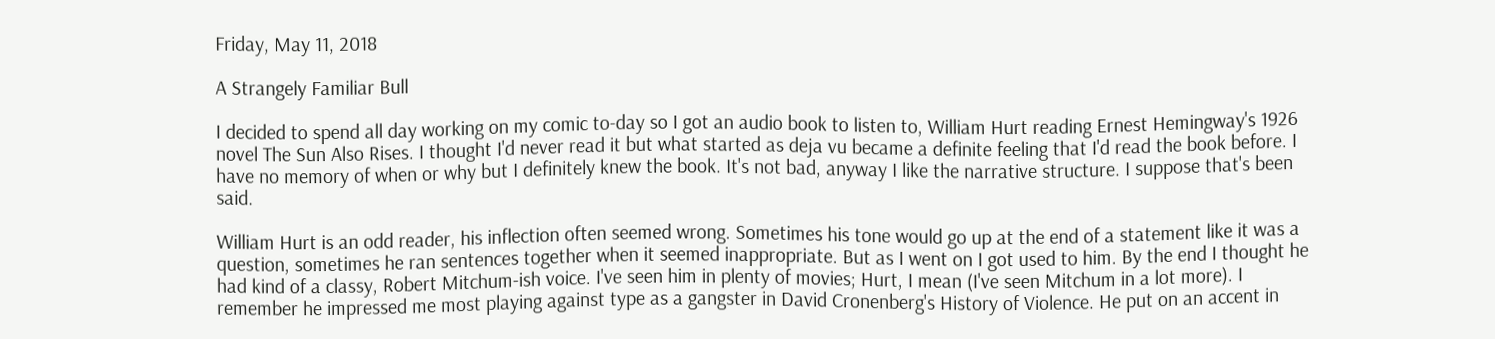Friday, May 11, 2018

A Strangely Familiar Bull

I decided to spend all day working on my comic to-day so I got an audio book to listen to, William Hurt reading Ernest Hemingway's 1926 novel The Sun Also Rises. I thought I'd never read it but what started as deja vu became a definite feeling that I'd read the book before. I have no memory of when or why but I definitely knew the book. It's not bad, anyway I like the narrative structure. I suppose that's been said.

William Hurt is an odd reader, his inflection often seemed wrong. Sometimes his tone would go up at the end of a statement like it was a question, sometimes he ran sentences together when it seemed inappropriate. But as I went on I got used to him. By the end I thought he had kind of a classy, Robert Mitchum-ish voice. I've seen him in plenty of movies; Hurt, I mean (I've seen Mitchum in a lot more). I remember he impressed me most playing against type as a gangster in David Cronenberg's History of Violence. He put on an accent in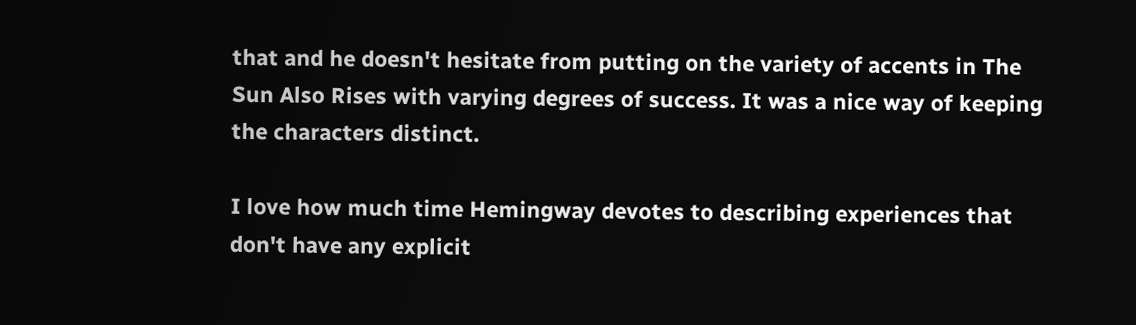that and he doesn't hesitate from putting on the variety of accents in The Sun Also Rises with varying degrees of success. It was a nice way of keeping the characters distinct.

I love how much time Hemingway devotes to describing experiences that don't have any explicit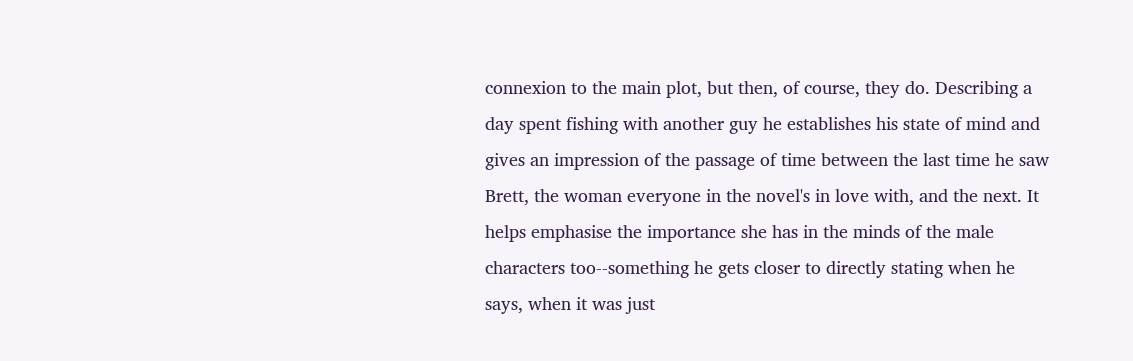connexion to the main plot, but then, of course, they do. Describing a day spent fishing with another guy he establishes his state of mind and gives an impression of the passage of time between the last time he saw Brett, the woman everyone in the novel's in love with, and the next. It helps emphasise the importance she has in the minds of the male characters too--something he gets closer to directly stating when he says, when it was just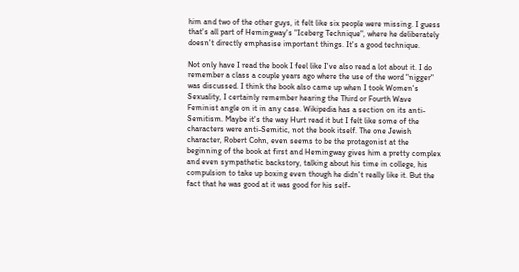him and two of the other guys, it felt like six people were missing. I guess that's all part of Hemingway's "Iceberg Technique", where he deliberately doesn't directly emphasise important things. It's a good technique.

Not only have I read the book I feel like I've also read a lot about it. I do remember a class a couple years ago where the use of the word "nigger" was discussed. I think the book also came up when I took Women's Sexuality, I certainly remember hearing the Third or Fourth Wave Feminist angle on it in any case. Wikipedia has a section on its anti-Semitism. Maybe it's the way Hurt read it but I felt like some of the characters were anti-Semitic, not the book itself. The one Jewish character, Robert Cohn, even seems to be the protagonist at the beginning of the book at first and Hemingway gives him a pretty complex and even sympathetic backstory, talking about his time in college, his compulsion to take up boxing even though he didn't really like it. But the fact that he was good at it was good for his self-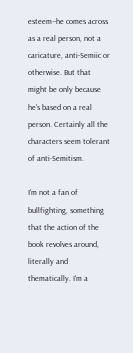esteem--he comes across as a real person, not a caricature, anti-Semiic or otherwise. But that might be only because he's based on a real person. Certainly all the characters seem tolerant of anti-Semitism.

I'm not a fan of bullfighting, something that the action of the book revolves around, literally and thematically. I'm a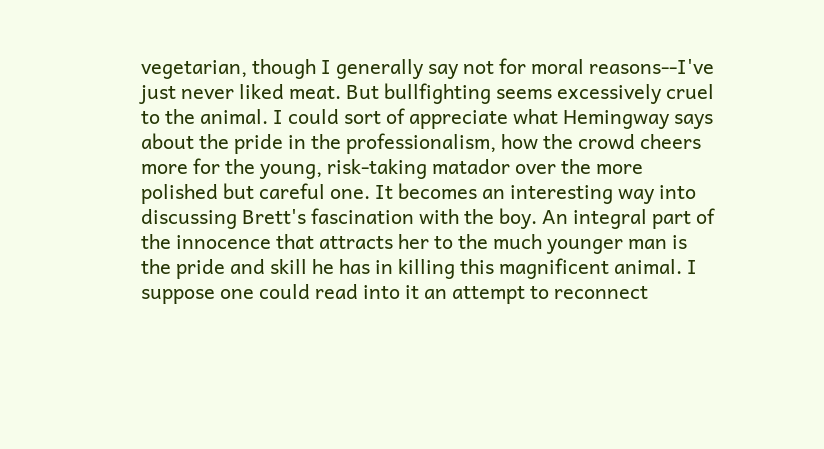vegetarian, though I generally say not for moral reasons--I've just never liked meat. But bullfighting seems excessively cruel to the animal. I could sort of appreciate what Hemingway says about the pride in the professionalism, how the crowd cheers more for the young, risk-taking matador over the more polished but careful one. It becomes an interesting way into discussing Brett's fascination with the boy. An integral part of the innocence that attracts her to the much younger man is the pride and skill he has in killing this magnificent animal. I suppose one could read into it an attempt to reconnect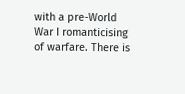with a pre-World War I romanticising of warfare. There is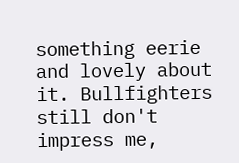something eerie and lovely about it. Bullfighters still don't impress me,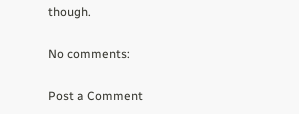though.

No comments:

Post a Comment